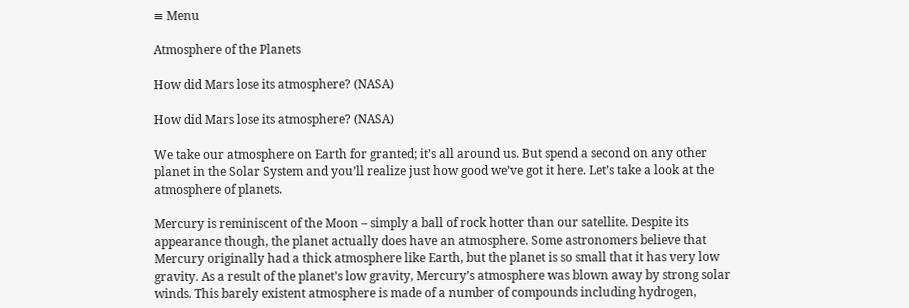≡ Menu

Atmosphere of the Planets

How did Mars lose its atmosphere? (NASA)

How did Mars lose its atmosphere? (NASA)

We take our atmosphere on Earth for granted; it’s all around us. But spend a second on any other planet in the Solar System and you’ll realize just how good we’ve got it here. Let’s take a look at the atmosphere of planets.

Mercury is reminiscent of the Moon – simply a ball of rock hotter than our satellite. Despite its appearance though, the planet actually does have an atmosphere. Some astronomers believe that Mercury originally had a thick atmosphere like Earth, but the planet is so small that it has very low gravity. As a result of the planet’s low gravity, Mercury’s atmosphere was blown away by strong solar winds. This barely existent atmosphere is made of a number of compounds including hydrogen,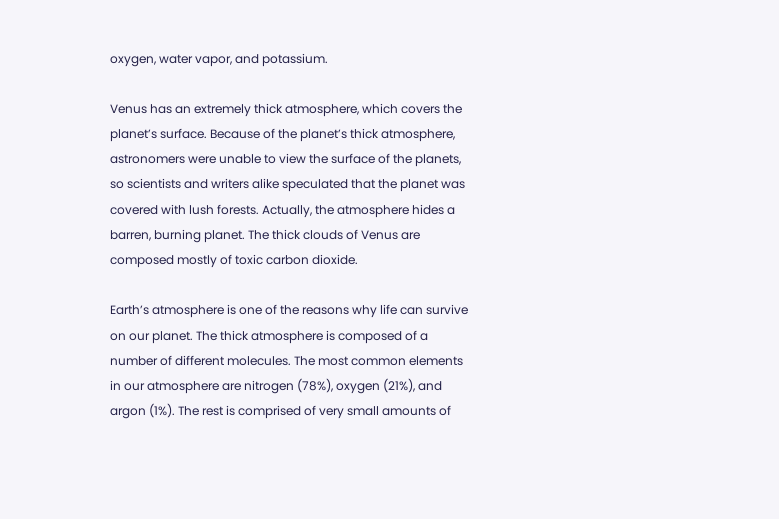oxygen, water vapor, and potassium.

Venus has an extremely thick atmosphere, which covers the planet’s surface. Because of the planet’s thick atmosphere, astronomers were unable to view the surface of the planets, so scientists and writers alike speculated that the planet was covered with lush forests. Actually, the atmosphere hides a barren, burning planet. The thick clouds of Venus are composed mostly of toxic carbon dioxide.

Earth’s atmosphere is one of the reasons why life can survive on our planet. The thick atmosphere is composed of a number of different molecules. The most common elements in our atmosphere are nitrogen (78%), oxygen (21%), and argon (1%). The rest is comprised of very small amounts of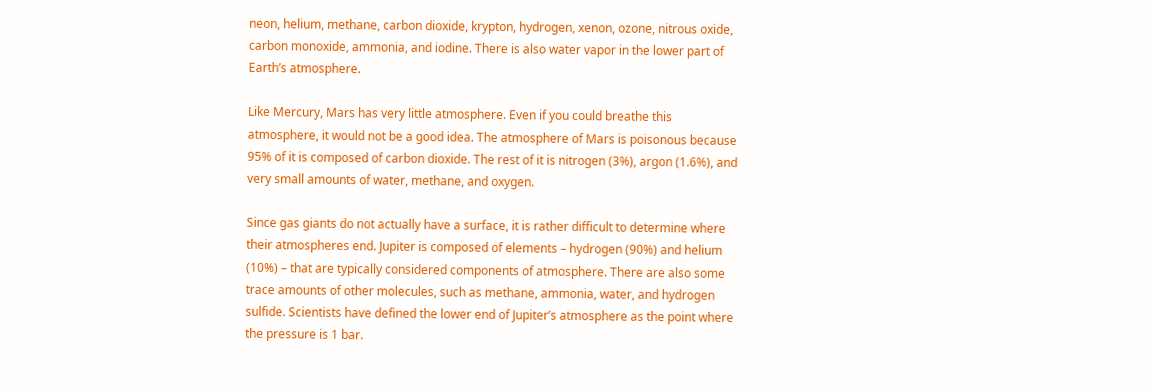neon, helium, methane, carbon dioxide, krypton, hydrogen, xenon, ozone, nitrous oxide, carbon monoxide, ammonia, and iodine. There is also water vapor in the lower part of Earth’s atmosphere.

Like Mercury, Mars has very little atmosphere. Even if you could breathe this atmosphere, it would not be a good idea. The atmosphere of Mars is poisonous because 95% of it is composed of carbon dioxide. The rest of it is nitrogen (3%), argon (1.6%), and very small amounts of water, methane, and oxygen.

Since gas giants do not actually have a surface, it is rather difficult to determine where their atmospheres end. Jupiter is composed of elements – hydrogen (90%) and helium (10%) – that are typically considered components of atmosphere. There are also some trace amounts of other molecules, such as methane, ammonia, water, and hydrogen sulfide. Scientists have defined the lower end of Jupiter’s atmosphere as the point where the pressure is 1 bar.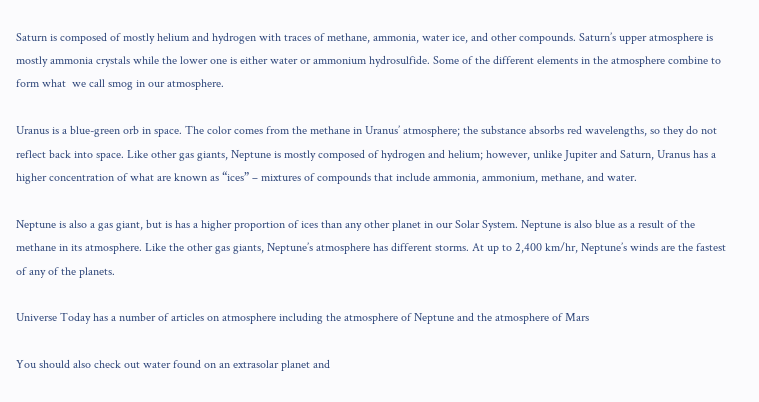Saturn is composed of mostly helium and hydrogen with traces of methane, ammonia, water ice, and other compounds. Saturn’s upper atmosphere is mostly ammonia crystals while the lower one is either water or ammonium hydrosulfide. Some of the different elements in the atmosphere combine to form what  we call smog in our atmosphere.

Uranus is a blue-green orb in space. The color comes from the methane in Uranus’ atmosphere; the substance absorbs red wavelengths, so they do not reflect back into space. Like other gas giants, Neptune is mostly composed of hydrogen and helium; however, unlike Jupiter and Saturn, Uranus has a higher concentration of what are known as “ices” – mixtures of compounds that include ammonia, ammonium, methane, and water.

Neptune is also a gas giant, but is has a higher proportion of ices than any other planet in our Solar System. Neptune is also blue as a result of the methane in its atmosphere. Like the other gas giants, Neptune’s atmosphere has different storms. At up to 2,400 km/hr, Neptune’s winds are the fastest of any of the planets.

Universe Today has a number of articles on atmosphere including the atmosphere of Neptune and the atmosphere of Mars

You should also check out water found on an extrasolar planet and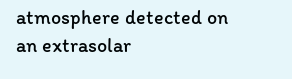atmosphere detected on an extrasolar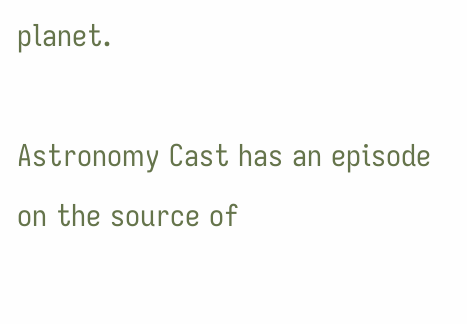planet.

Astronomy Cast has an episode on the source of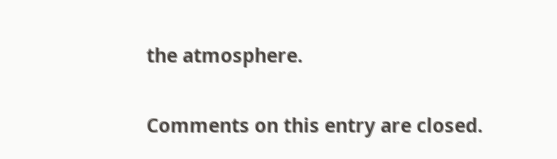the atmosphere.

Comments on this entry are closed.